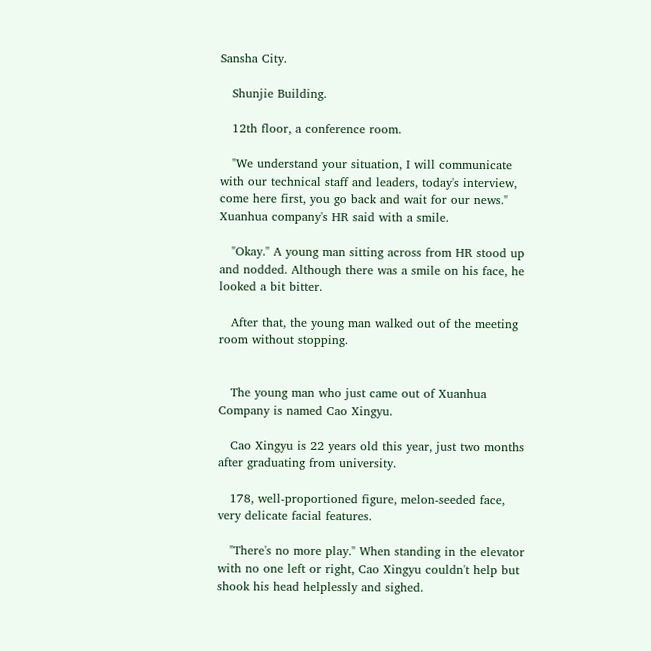Sansha City.

   Shunjie Building.

   12th floor, a conference room.

   "We understand your situation, I will communicate with our technical staff and leaders, today's interview, come here first, you go back and wait for our news." Xuanhua company's HR said with a smile.

   "Okay." A young man sitting across from HR stood up and nodded. Although there was a smile on his face, he looked a bit bitter.

   After that, the young man walked out of the meeting room without stopping.


   The young man who just came out of Xuanhua Company is named Cao Xingyu.

   Cao Xingyu is 22 years old this year, just two months after graduating from university.

   178, well-proportioned figure, melon-seeded face, very delicate facial features.

   "There's no more play." When standing in the elevator with no one left or right, Cao Xingyu couldn't help but shook his head helplessly and sighed.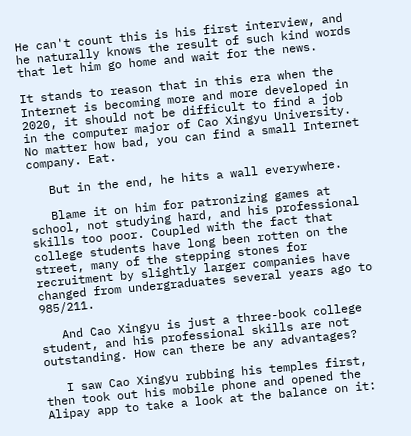He can't count this is his first interview, and he naturally knows the result of such kind words that let him go home and wait for the news.

It stands to reason that in this era when the Internet is becoming more and more developed in 2020, it should not be difficult to find a job in the computer major of Cao Xingyu University. No matter how bad, you can find a small Internet company. Eat.

   But in the end, he hits a wall everywhere.

   Blame it on him for patronizing games at school, not studying hard, and his professional skills too poor. Coupled with the fact that college students have long been rotten on the street, many of the stepping stones for recruitment by slightly larger companies have changed from undergraduates several years ago to 985/211.

   And Cao Xingyu is just a three-book college student, and his professional skills are not outstanding. How can there be any advantages?

   I saw Cao Xingyu rubbing his temples first, then took out his mobile phone and opened the Alipay app to take a look at the balance on it: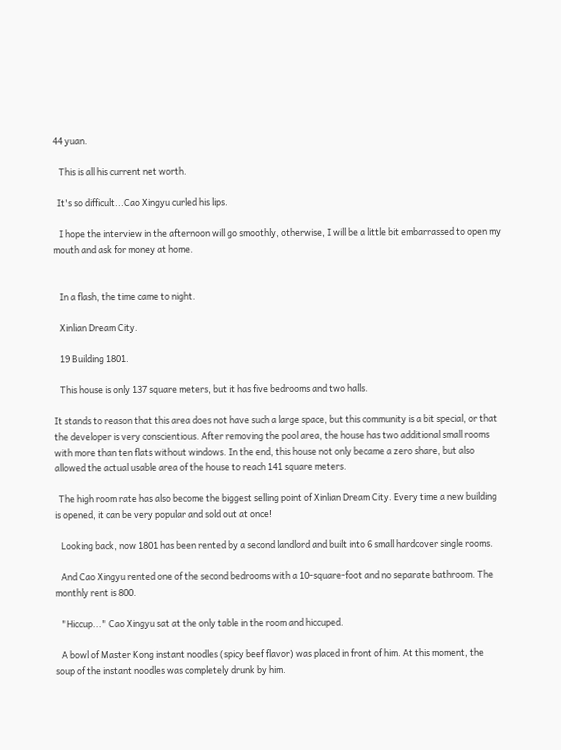44 yuan.

   This is all his current net worth.

  It's so difficult...Cao Xingyu curled his lips.

   I hope the interview in the afternoon will go smoothly, otherwise, I will be a little bit embarrassed to open my mouth and ask for money at home.


   In a flash, the time came to night.

   Xinlian Dream City.

   19 Building 1801.

   This house is only 137 square meters, but it has five bedrooms and two halls.

It stands to reason that this area does not have such a large space, but this community is a bit special, or that the developer is very conscientious. After removing the pool area, the house has two additional small rooms with more than ten flats without windows. In the end, this house not only became a zero share, but also allowed the actual usable area of the house to reach 141 square meters.

  The high room rate has also become the biggest selling point of Xinlian Dream City. Every time a new building is opened, it can be very popular and sold out at once!

   Looking back, now 1801 has been rented by a second landlord and built into 6 small hardcover single rooms.

   And Cao Xingyu rented one of the second bedrooms with a 10-square-foot and no separate bathroom. The monthly rent is 800.

   "Hiccup..." Cao Xingyu sat at the only table in the room and hiccuped.

   A bowl of Master Kong instant noodles (spicy beef flavor) was placed in front of him. At this moment, the soup of the instant noodles was completely drunk by him.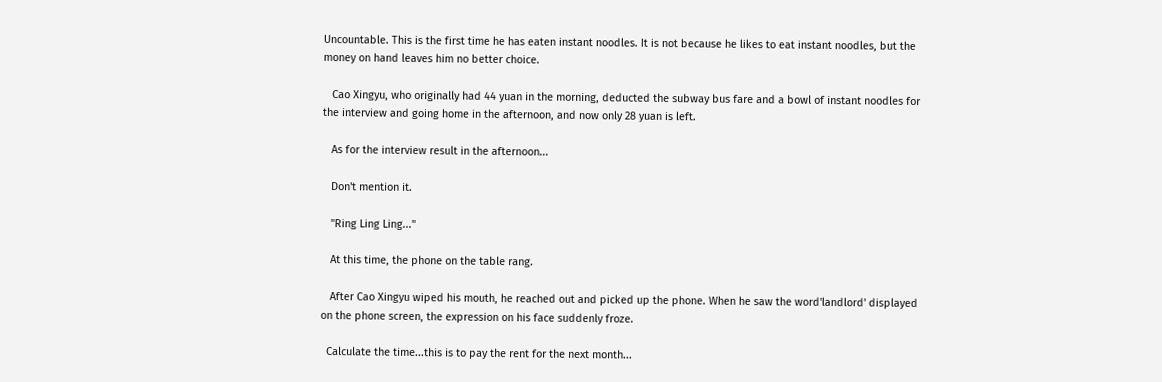Uncountable. This is the first time he has eaten instant noodles. It is not because he likes to eat instant noodles, but the money on hand leaves him no better choice.

   Cao Xingyu, who originally had 44 yuan in the morning, deducted the subway bus fare and a bowl of instant noodles for the interview and going home in the afternoon, and now only 28 yuan is left.

   As for the interview result in the afternoon...

   Don't mention it.

   "Ring Ling Ling..."

   At this time, the phone on the table rang.

   After Cao Xingyu wiped his mouth, he reached out and picked up the phone. When he saw the word'landlord' displayed on the phone screen, the expression on his face suddenly froze.

  Calculate the time...this is to pay the rent for the next month...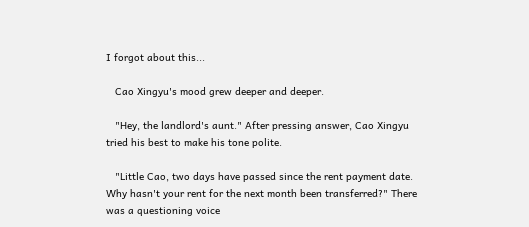I forgot about this...

   Cao Xingyu's mood grew deeper and deeper.

   "Hey, the landlord's aunt." After pressing answer, Cao Xingyu tried his best to make his tone polite.

   "Little Cao, two days have passed since the rent payment date. Why hasn't your rent for the next month been transferred?" There was a questioning voice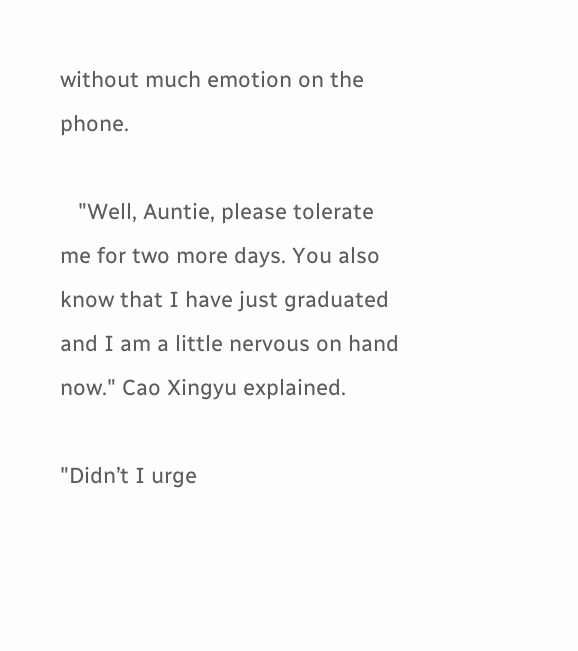without much emotion on the phone.

   "Well, Auntie, please tolerate me for two more days. You also know that I have just graduated and I am a little nervous on hand now." Cao Xingyu explained.

"Didn’t I urge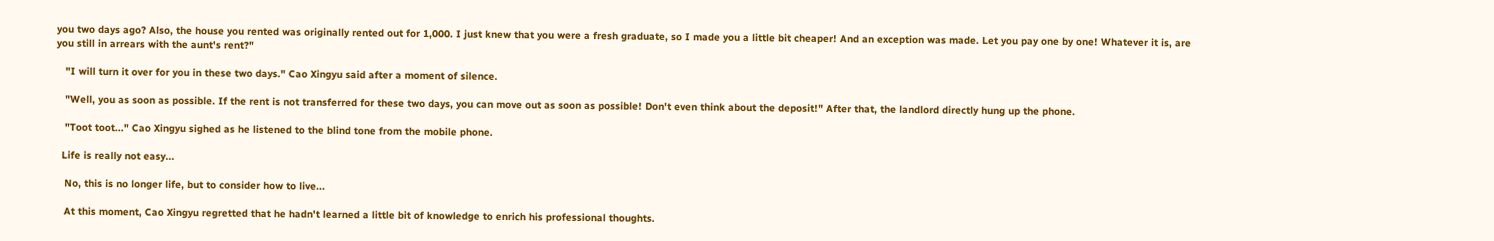you two days ago? Also, the house you rented was originally rented out for 1,000. I just knew that you were a fresh graduate, so I made you a little bit cheaper! And an exception was made. Let you pay one by one! Whatever it is, are you still in arrears with the aunt's rent?"

   "I will turn it over for you in these two days." Cao Xingyu said after a moment of silence.

   "Well, you as soon as possible. If the rent is not transferred for these two days, you can move out as soon as possible! Don't even think about the deposit!" After that, the landlord directly hung up the phone.

   "Toot toot..." Cao Xingyu sighed as he listened to the blind tone from the mobile phone.

  Life is really not easy...

   No, this is no longer life, but to consider how to live...

   At this moment, Cao Xingyu regretted that he hadn't learned a little bit of knowledge to enrich his professional thoughts.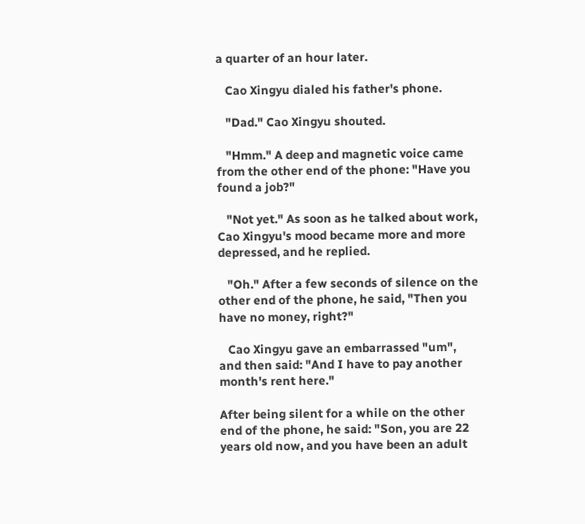a quarter of an hour later.

   Cao Xingyu dialed his father's phone.

   "Dad." Cao Xingyu shouted.

   "Hmm." A deep and magnetic voice came from the other end of the phone: "Have you found a job?"

   "Not yet." As soon as he talked about work, Cao Xingyu's mood became more and more depressed, and he replied.

   "Oh." After a few seconds of silence on the other end of the phone, he said, "Then you have no money, right?"

   Cao Xingyu gave an embarrassed "um", and then said: "And I have to pay another month's rent here."

After being silent for a while on the other end of the phone, he said: "Son, you are 22 years old now, and you have been an adult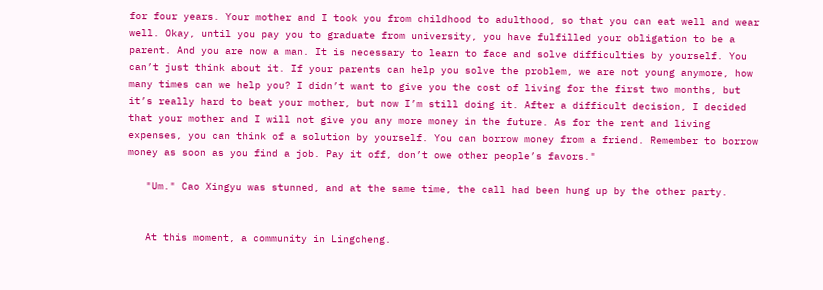for four years. Your mother and I took you from childhood to adulthood, so that you can eat well and wear well. Okay, until you pay you to graduate from university, you have fulfilled your obligation to be a parent. And you are now a man. It is necessary to learn to face and solve difficulties by yourself. You can’t just think about it. If your parents can help you solve the problem, we are not young anymore, how many times can we help you? I didn’t want to give you the cost of living for the first two months, but it’s really hard to beat your mother, but now I’m still doing it. After a difficult decision, I decided that your mother and I will not give you any more money in the future. As for the rent and living expenses, you can think of a solution by yourself. You can borrow money from a friend. Remember to borrow money as soon as you find a job. Pay it off, don’t owe other people’s favors."

   "Um." Cao Xingyu was stunned, and at the same time, the call had been hung up by the other party.


   At this moment, a community in Lingcheng.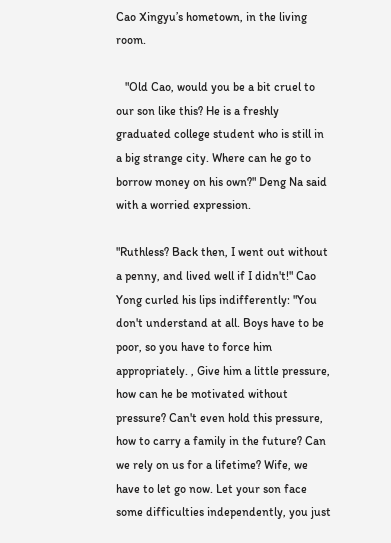Cao Xingyu’s hometown, in the living room.

   "Old Cao, would you be a bit cruel to our son like this? He is a freshly graduated college student who is still in a big strange city. Where can he go to borrow money on his own?" Deng Na said with a worried expression.

"Ruthless? Back then, I went out without a penny, and lived well if I didn't!" Cao Yong curled his lips indifferently: "You don't understand at all. Boys have to be poor, so you have to force him appropriately. , Give him a little pressure, how can he be motivated without pressure? Can't even hold this pressure, how to carry a family in the future? Can we rely on us for a lifetime? Wife, we have to let go now. Let your son face some difficulties independently, you just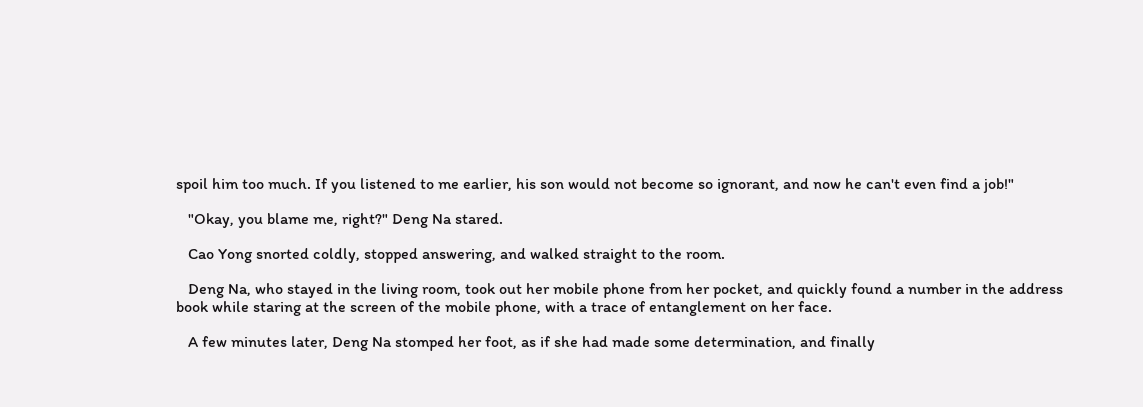spoil him too much. If you listened to me earlier, his son would not become so ignorant, and now he can't even find a job!"

   "Okay, you blame me, right?" Deng Na stared.

   Cao Yong snorted coldly, stopped answering, and walked straight to the room.

   Deng Na, who stayed in the living room, took out her mobile phone from her pocket, and quickly found a number in the address book while staring at the screen of the mobile phone, with a trace of entanglement on her face.

   A few minutes later, Deng Na stomped her foot, as if she had made some determination, and finally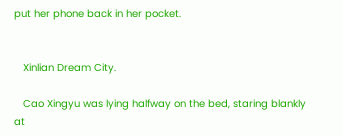put her phone back in her pocket.


   Xinlian Dream City.

   Cao Xingyu was lying halfway on the bed, staring blankly at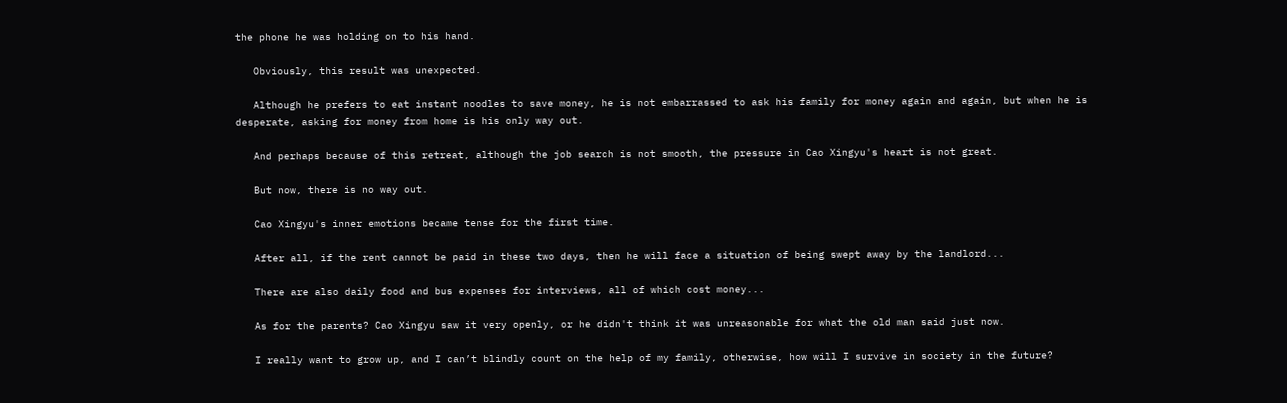the phone he was holding on to his hand.

   Obviously, this result was unexpected.

   Although he prefers to eat instant noodles to save money, he is not embarrassed to ask his family for money again and again, but when he is desperate, asking for money from home is his only way out.

   And perhaps because of this retreat, although the job search is not smooth, the pressure in Cao Xingyu's heart is not great.

   But now, there is no way out.

   Cao Xingyu's inner emotions became tense for the first time.

   After all, if the rent cannot be paid in these two days, then he will face a situation of being swept away by the landlord...

   There are also daily food and bus expenses for interviews, all of which cost money...

   As for the parents? Cao Xingyu saw it very openly, or he didn't think it was unreasonable for what the old man said just now.

   I really want to grow up, and I can’t blindly count on the help of my family, otherwise, how will I survive in society in the future?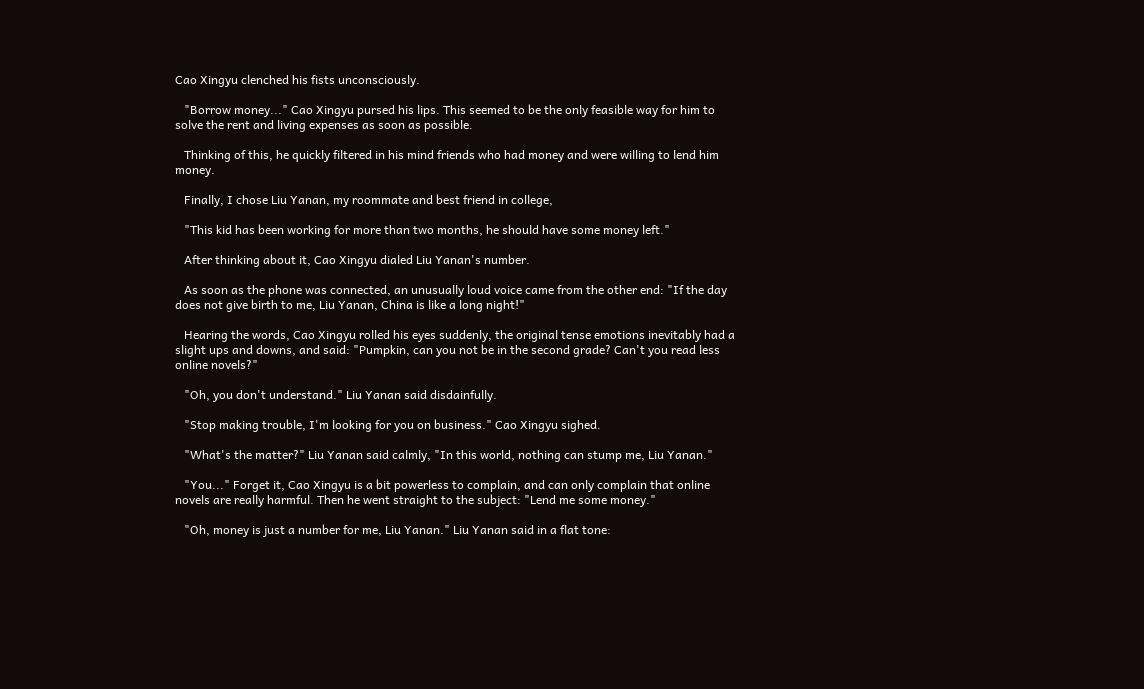Cao Xingyu clenched his fists unconsciously.

   "Borrow money..." Cao Xingyu pursed his lips. This seemed to be the only feasible way for him to solve the rent and living expenses as soon as possible.

   Thinking of this, he quickly filtered in his mind friends who had money and were willing to lend him money.

   Finally, I chose Liu Yanan, my roommate and best friend in college,

   "This kid has been working for more than two months, he should have some money left."

   After thinking about it, Cao Xingyu dialed Liu Yanan's number.

   As soon as the phone was connected, an unusually loud voice came from the other end: "If the day does not give birth to me, Liu Yanan, China is like a long night!"

   Hearing the words, Cao Xingyu rolled his eyes suddenly, the original tense emotions inevitably had a slight ups and downs, and said: "Pumpkin, can you not be in the second grade? Can't you read less online novels?"

   "Oh, you don't understand." Liu Yanan said disdainfully.

   "Stop making trouble, I'm looking for you on business." Cao Xingyu sighed.

   "What's the matter?" Liu Yanan said calmly, "In this world, nothing can stump me, Liu Yanan."

   "You..." Forget it, Cao Xingyu is a bit powerless to complain, and can only complain that online novels are really harmful. Then he went straight to the subject: "Lend me some money."

   "Oh, money is just a number for me, Liu Yanan." Liu Yanan said in a flat tone: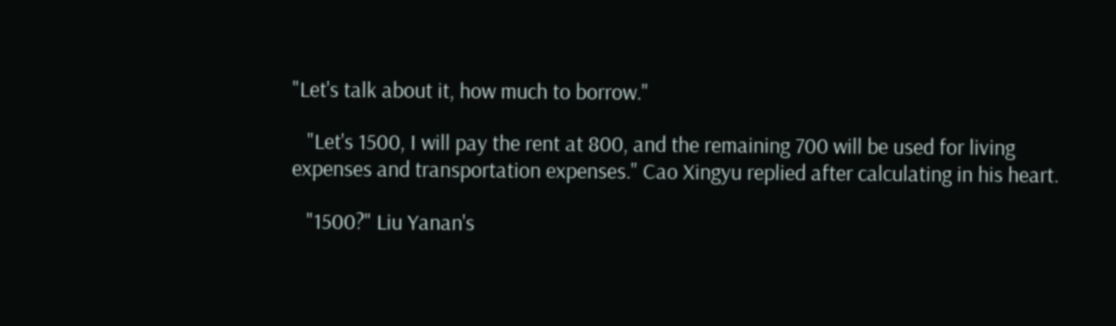"Let's talk about it, how much to borrow."

   "Let's 1500, I will pay the rent at 800, and the remaining 700 will be used for living expenses and transportation expenses." Cao Xingyu replied after calculating in his heart.

   "1500?" Liu Yanan's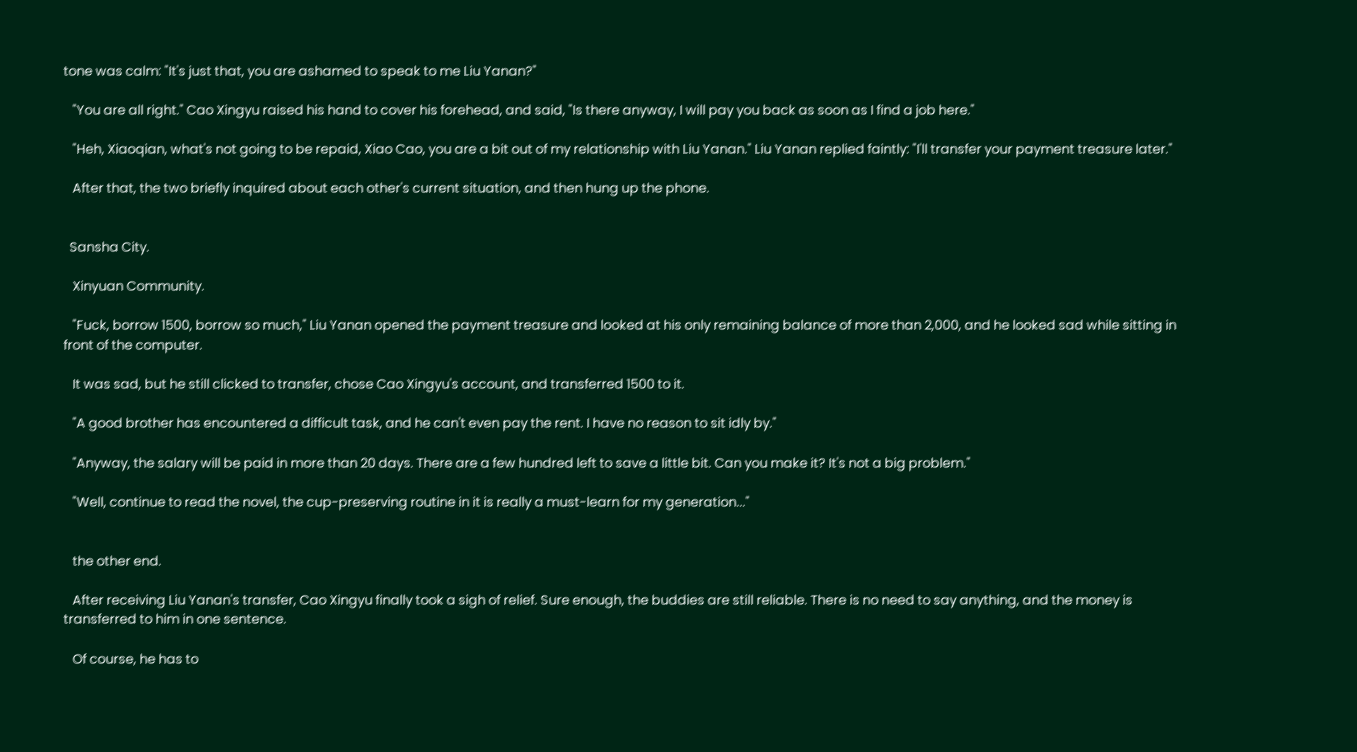tone was calm: "It's just that, you are ashamed to speak to me Liu Yanan?"

   "You are all right." Cao Xingyu raised his hand to cover his forehead, and said, "Is there anyway, I will pay you back as soon as I find a job here."

   "Heh, Xiaoqian, what's not going to be repaid, Xiao Cao, you are a bit out of my relationship with Liu Yanan." Liu Yanan replied faintly: "I'll transfer your payment treasure later."

   After that, the two briefly inquired about each other's current situation, and then hung up the phone.


  Sansha City.

   Xinyuan Community.

   "Fuck, borrow 1500, borrow so much," Liu Yanan opened the payment treasure and looked at his only remaining balance of more than 2,000, and he looked sad while sitting in front of the computer.

   It was sad, but he still clicked to transfer, chose Cao Xingyu's account, and transferred 1500 to it.

   "A good brother has encountered a difficult task, and he can't even pay the rent. I have no reason to sit idly by."

   "Anyway, the salary will be paid in more than 20 days. There are a few hundred left to save a little bit. Can you make it? It's not a big problem."

   "Well, continue to read the novel, the cup-preserving routine in it is really a must-learn for my generation..."


   the other end.

   After receiving Liu Yanan's transfer, Cao Xingyu finally took a sigh of relief. Sure enough, the buddies are still reliable. There is no need to say anything, and the money is transferred to him in one sentence.

   Of course, he has to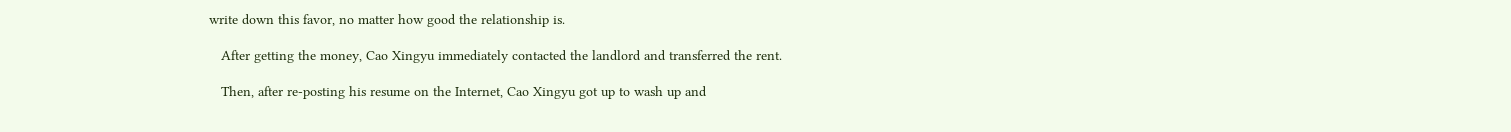write down this favor, no matter how good the relationship is.

   After getting the money, Cao Xingyu immediately contacted the landlord and transferred the rent.

   Then, after re-posting his resume on the Internet, Cao Xingyu got up to wash up and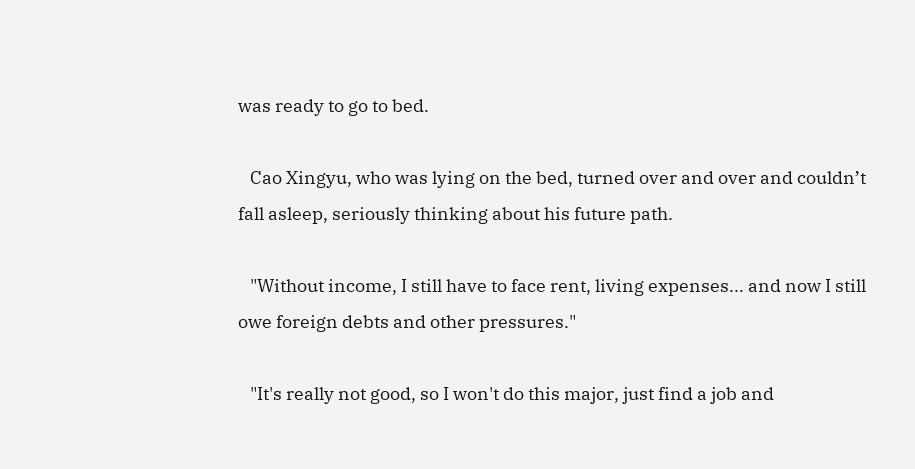was ready to go to bed.

   Cao Xingyu, who was lying on the bed, turned over and over and couldn’t fall asleep, seriously thinking about his future path.

   "Without income, I still have to face rent, living expenses... and now I still owe foreign debts and other pressures."

   "It's really not good, so I won't do this major, just find a job and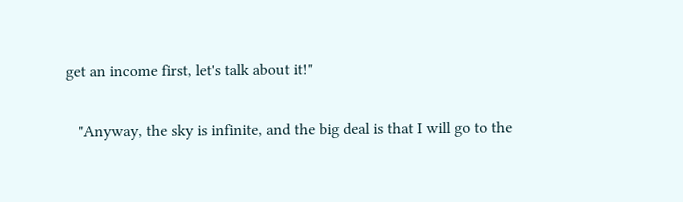get an income first, let's talk about it!"

   "Anyway, the sky is infinite, and the big deal is that I will go to the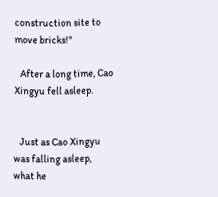construction site to move bricks!"

   After a long time, Cao Xingyu fell asleep.


   Just as Cao Xingyu was falling asleep, what he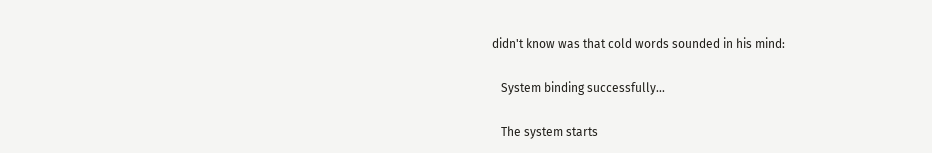didn't know was that cold words sounded in his mind:

   System binding successfully...

   The system starts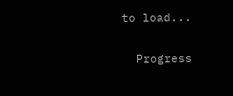to load...

  Progress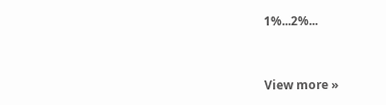1%...2%...


View more »